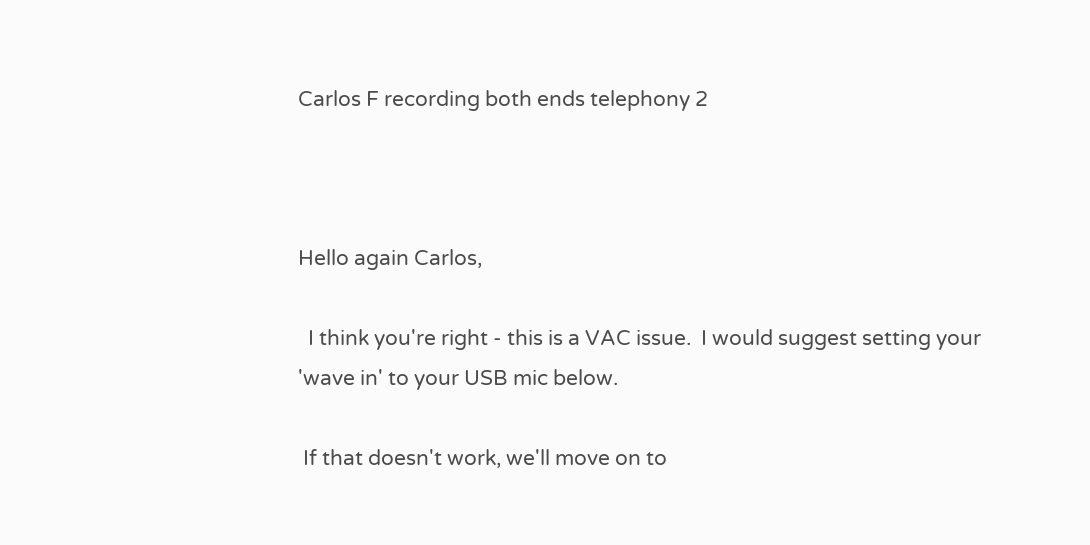Carlos F recording both ends telephony 2



Hello again Carlos,

  I think you're right - this is a VAC issue.  I would suggest setting your 'wave in' to your USB mic below.

 If that doesn't work, we'll move on to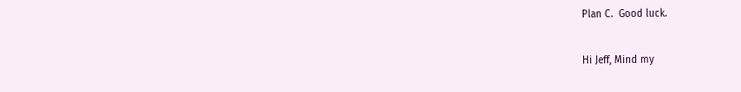Plan C.  Good luck.

Hi Jeff, Mind my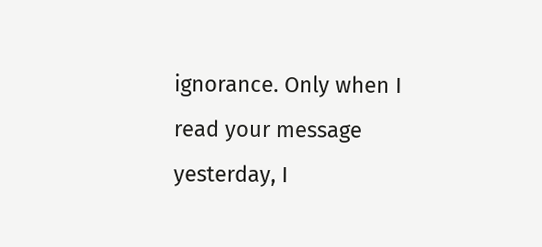ignorance. Only when I read your message yesterday, I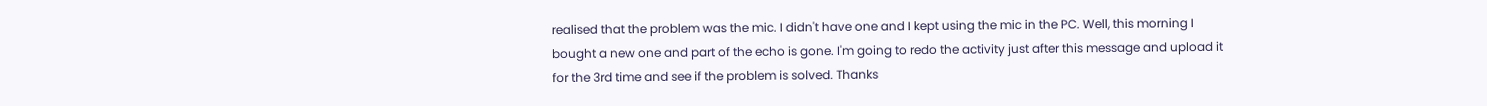realised that the problem was the mic. I didn't have one and I kept using the mic in the PC. Well, this morning I bought a new one and part of the echo is gone. I'm going to redo the activity just after this message and upload it for the 3rd time and see if the problem is solved. Thanks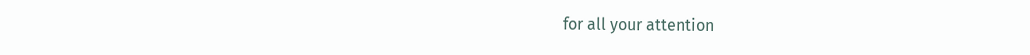for all your attention